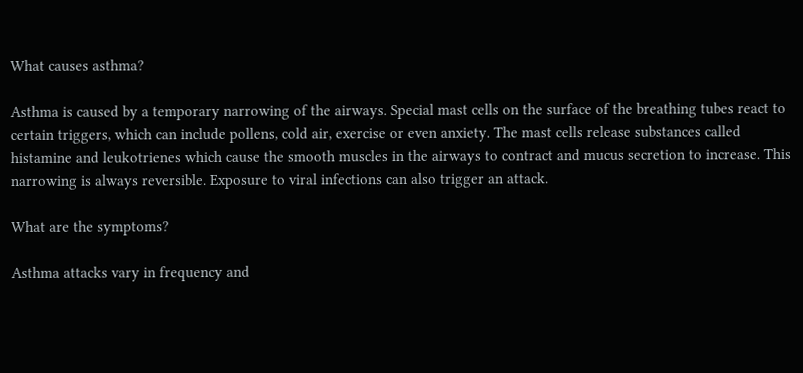What causes asthma?

Asthma is caused by a temporary narrowing of the airways. Special mast cells on the surface of the breathing tubes react to certain triggers, which can include pollens, cold air, exercise or even anxiety. The mast cells release substances called histamine and leukotrienes which cause the smooth muscles in the airways to contract and mucus secretion to increase. This narrowing is always reversible. Exposure to viral infections can also trigger an attack.

What are the symptoms?

Asthma attacks vary in frequency and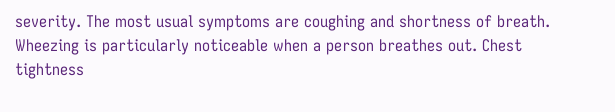severity. The most usual symptoms are coughing and shortness of breath. Wheezing is particularly noticeable when a person breathes out. Chest tightness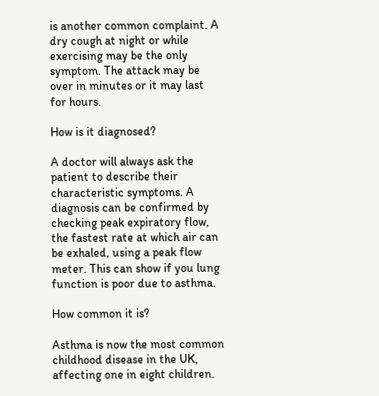is another common complaint. A dry cough at night or while exercising may be the only symptom. The attack may be over in minutes or it may last for hours.

How is it diagnosed?

A doctor will always ask the patient to describe their characteristic symptoms. A diagnosis can be confirmed by checking peak expiratory flow, the fastest rate at which air can be exhaled, using a peak flow meter. This can show if you lung function is poor due to asthma.

How common it is?

Asthma is now the most common childhood disease in the UK, affecting one in eight children.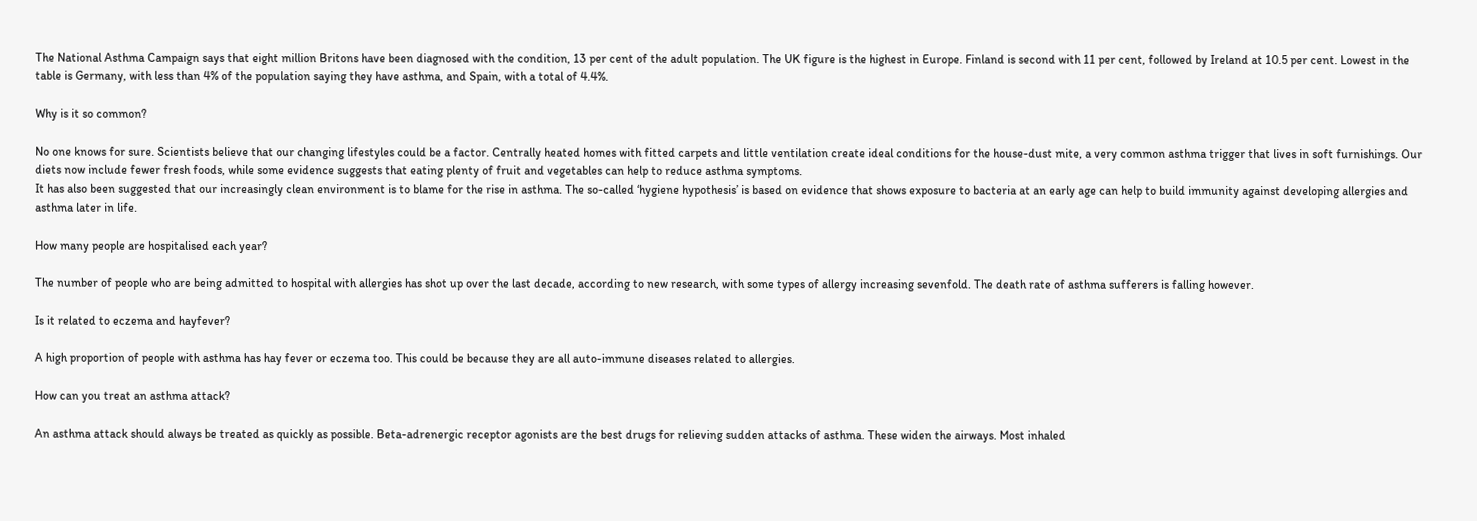The National Asthma Campaign says that eight million Britons have been diagnosed with the condition, 13 per cent of the adult population. The UK figure is the highest in Europe. Finland is second with 11 per cent, followed by Ireland at 10.5 per cent. Lowest in the table is Germany, with less than 4% of the population saying they have asthma, and Spain, with a total of 4.4%.

Why is it so common?

No one knows for sure. Scientists believe that our changing lifestyles could be a factor. Centrally heated homes with fitted carpets and little ventilation create ideal conditions for the house-dust mite, a very common asthma trigger that lives in soft furnishings. Our diets now include fewer fresh foods, while some evidence suggests that eating plenty of fruit and vegetables can help to reduce asthma symptoms.
It has also been suggested that our increasingly clean environment is to blame for the rise in asthma. The so-called ‘hygiene hypothesis’ is based on evidence that shows exposure to bacteria at an early age can help to build immunity against developing allergies and asthma later in life.

How many people are hospitalised each year?

The number of people who are being admitted to hospital with allergies has shot up over the last decade, according to new research, with some types of allergy increasing sevenfold. The death rate of asthma sufferers is falling however.

Is it related to eczema and hayfever?

A high proportion of people with asthma has hay fever or eczema too. This could be because they are all auto-immune diseases related to allergies.

How can you treat an asthma attack?

An asthma attack should always be treated as quickly as possible. Beta-adrenergic receptor agonists are the best drugs for relieving sudden attacks of asthma. These widen the airways. Most inhaled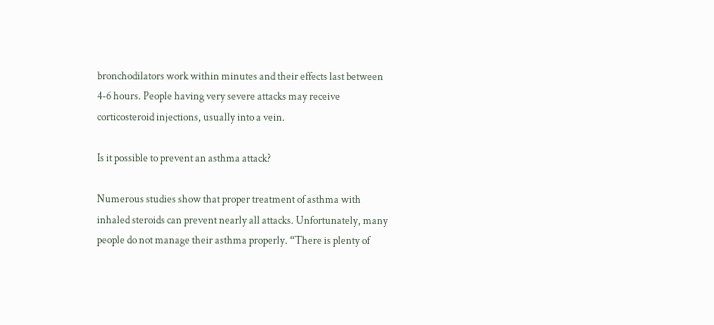bronchodilators work within minutes and their effects last between 4-6 hours. People having very severe attacks may receive corticosteroid injections, usually into a vein.

Is it possible to prevent an asthma attack?

Numerous studies show that proper treatment of asthma with inhaled steroids can prevent nearly all attacks. Unfortunately, many people do not manage their asthma properly. “There is plenty of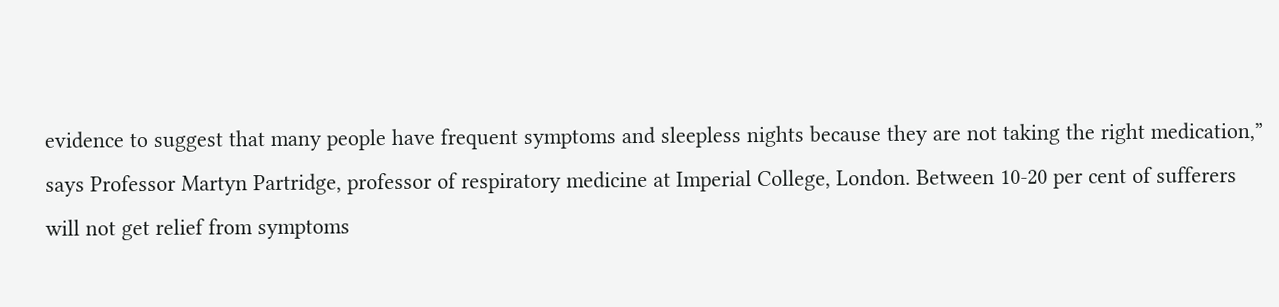evidence to suggest that many people have frequent symptoms and sleepless nights because they are not taking the right medication,” says Professor Martyn Partridge, professor of respiratory medicine at Imperial College, London. Between 10-20 per cent of sufferers will not get relief from symptoms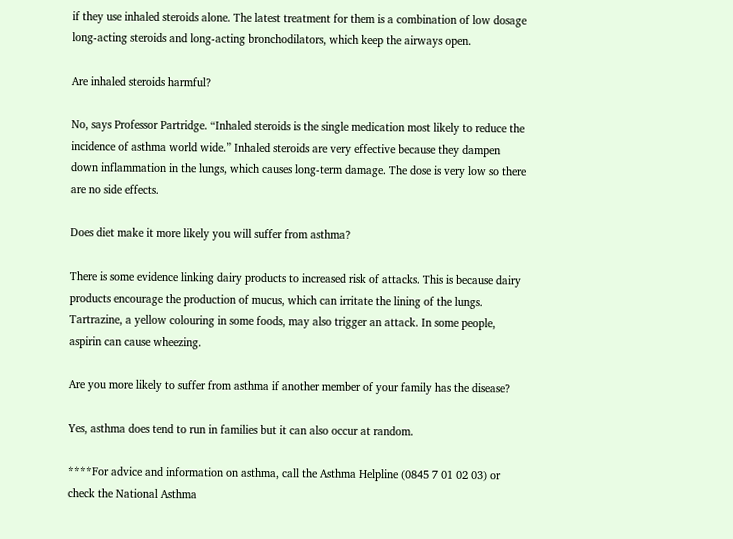if they use inhaled steroids alone. The latest treatment for them is a combination of low dosage long-acting steroids and long-acting bronchodilators, which keep the airways open.

Are inhaled steroids harmful?

No, says Professor Partridge. “Inhaled steroids is the single medication most likely to reduce the incidence of asthma world wide.” Inhaled steroids are very effective because they dampen down inflammation in the lungs, which causes long-term damage. The dose is very low so there are no side effects.

Does diet make it more likely you will suffer from asthma?

There is some evidence linking dairy products to increased risk of attacks. This is because dairy products encourage the production of mucus, which can irritate the lining of the lungs. Tartrazine, a yellow colouring in some foods, may also trigger an attack. In some people, aspirin can cause wheezing.

Are you more likely to suffer from asthma if another member of your family has the disease?

Yes, asthma does tend to run in families but it can also occur at random.

****For advice and information on asthma, call the Asthma Helpline (0845 7 01 02 03) or check the National Asthma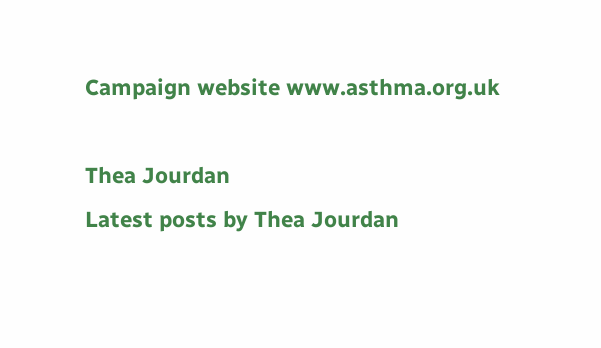Campaign website www.asthma.org.uk

Thea Jourdan
Latest posts by Thea Jourdan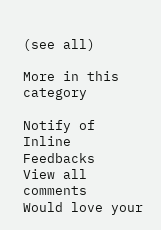(see all)

More in this category

Notify of
Inline Feedbacks
View all comments
Would love your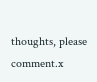thoughts, please comment.x